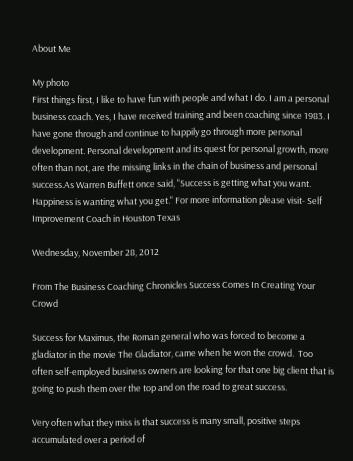About Me

My photo
First things first, I like to have fun with people and what I do. I am a personal business coach. Yes, I have received training and been coaching since 1983. I have gone through and continue to happily go through more personal development. Personal development and its quest for personal growth, more often than not, are the missing links in the chain of business and personal success.As Warren Buffett once said, "Success is getting what you want. Happiness is wanting what you get." For more information please visit- Self Improvement Coach in Houston Texas

Wednesday, November 28, 2012

From The Business Coaching Chronicles Success Comes In Creating Your Crowd

Success for Maximus, the Roman general who was forced to become a gladiator in the movie The Gladiator, came when he won the crowd.  Too often self-employed business owners are looking for that one big client that is going to push them over the top and on the road to great success.

Very often what they miss is that success is many small, positive steps accumulated over a period of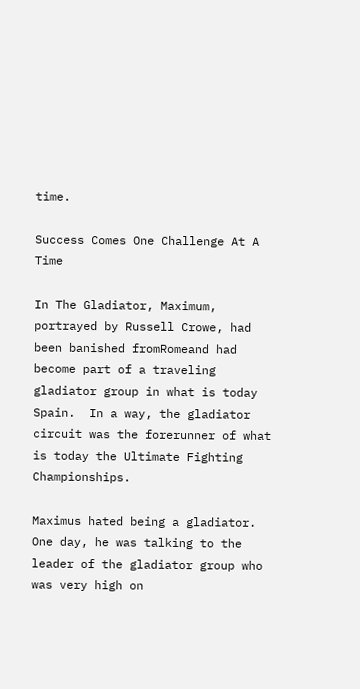time.

Success Comes One Challenge At A Time

In The Gladiator, Maximum, portrayed by Russell Crowe, had been banished fromRomeand had become part of a traveling gladiator group in what is today Spain.  In a way, the gladiator circuit was the forerunner of what is today the Ultimate Fighting Championships.

Maximus hated being a gladiator.  One day, he was talking to the leader of the gladiator group who was very high on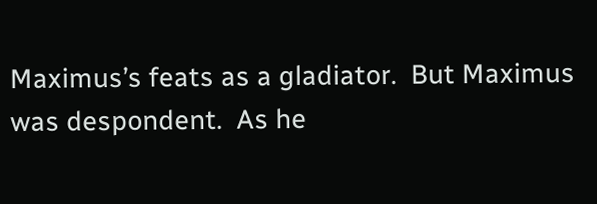Maximus’s feats as a gladiator.  But Maximus was despondent.  As he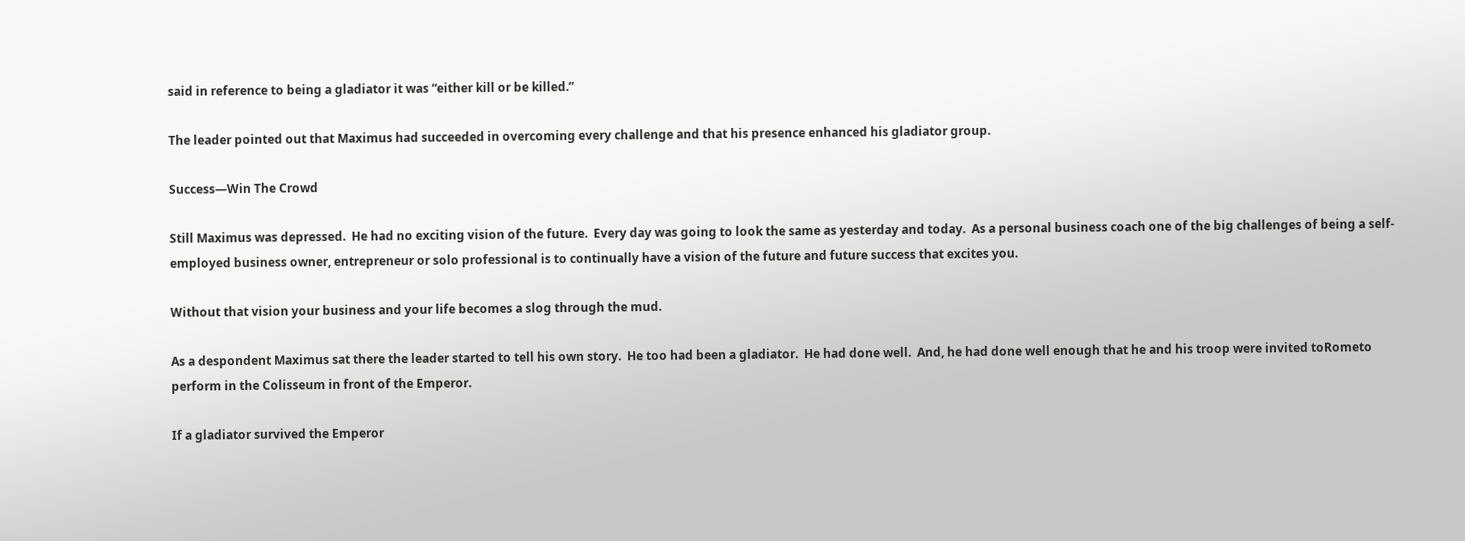said in reference to being a gladiator it was “either kill or be killed.”

The leader pointed out that Maximus had succeeded in overcoming every challenge and that his presence enhanced his gladiator group.

Success—Win The Crowd

Still Maximus was depressed.  He had no exciting vision of the future.  Every day was going to look the same as yesterday and today.  As a personal business coach one of the big challenges of being a self-employed business owner, entrepreneur or solo professional is to continually have a vision of the future and future success that excites you.

Without that vision your business and your life becomes a slog through the mud.

As a despondent Maximus sat there the leader started to tell his own story.  He too had been a gladiator.  He had done well.  And, he had done well enough that he and his troop were invited toRometo perform in the Colisseum in front of the Emperor.

If a gladiator survived the Emperor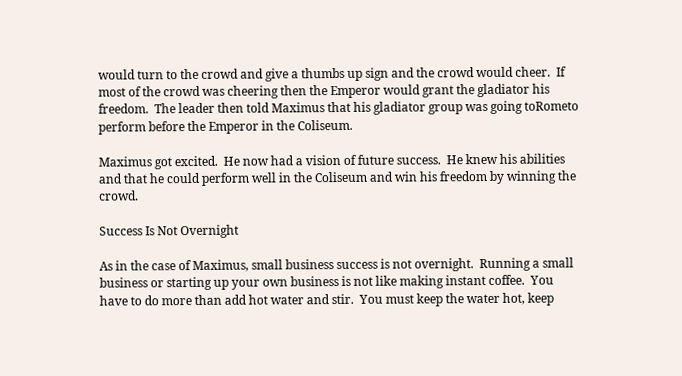would turn to the crowd and give a thumbs up sign and the crowd would cheer.  If most of the crowd was cheering then the Emperor would grant the gladiator his freedom.  The leader then told Maximus that his gladiator group was going toRometo perform before the Emperor in the Coliseum.

Maximus got excited.  He now had a vision of future success.  He knew his abilities and that he could perform well in the Coliseum and win his freedom by winning the crowd.

Success Is Not Overnight

As in the case of Maximus, small business success is not overnight.  Running a small business or starting up your own business is not like making instant coffee.  You have to do more than add hot water and stir.  You must keep the water hot, keep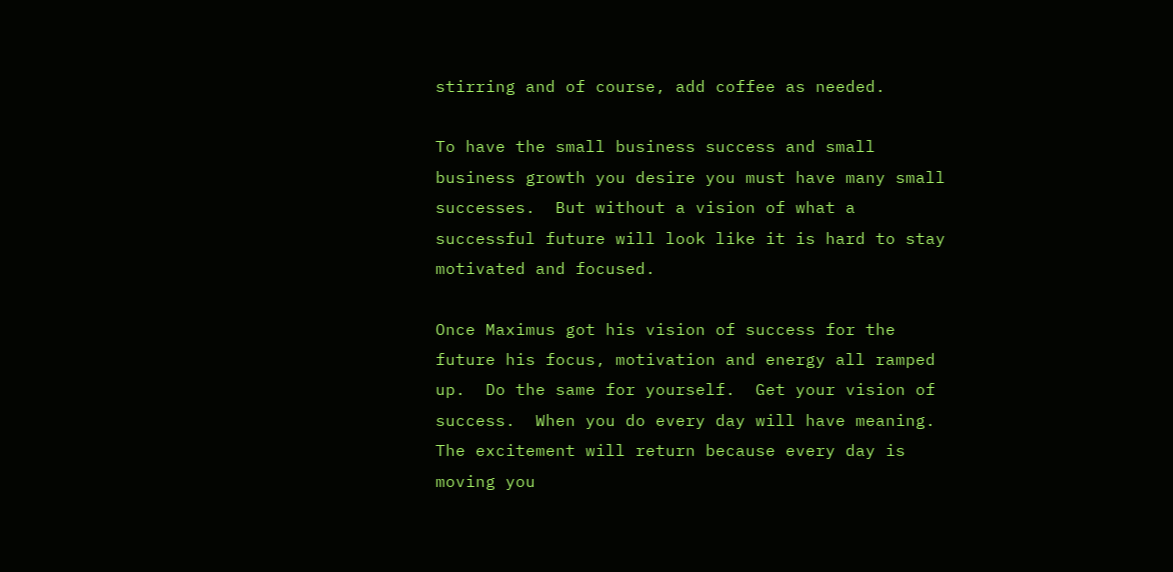stirring and of course, add coffee as needed.

To have the small business success and small business growth you desire you must have many small successes.  But without a vision of what a successful future will look like it is hard to stay motivated and focused.

Once Maximus got his vision of success for the future his focus, motivation and energy all ramped up.  Do the same for yourself.  Get your vision of success.  When you do every day will have meaning.  The excitement will return because every day is moving you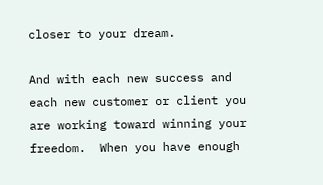closer to your dream.

And with each new success and each new customer or client you are working toward winning your freedom.  When you have enough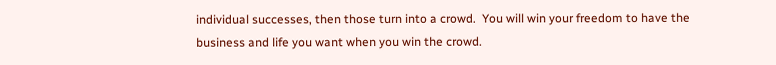individual successes, then those turn into a crowd.  You will win your freedom to have the business and life you want when you win the crowd.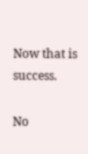Now that is success.

No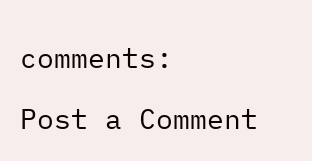comments:

Post a Comment